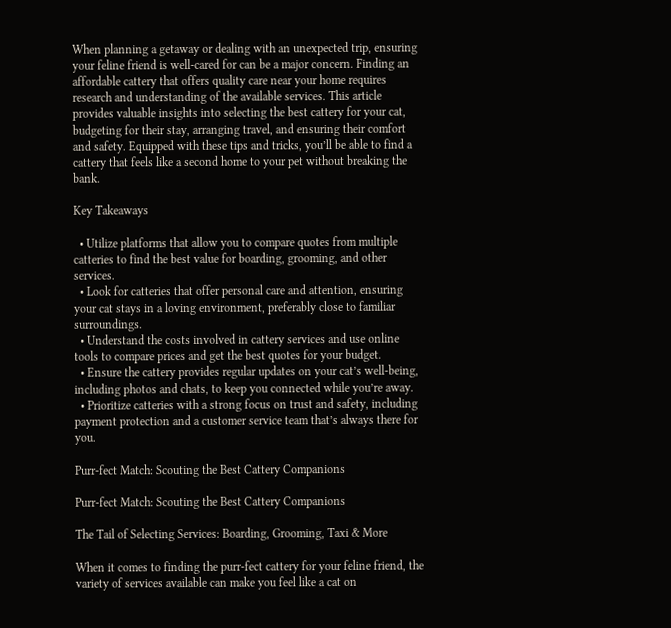When planning a getaway or dealing with an unexpected trip, ensuring your feline friend is well-cared for can be a major concern. Finding an affordable cattery that offers quality care near your home requires research and understanding of the available services. This article provides valuable insights into selecting the best cattery for your cat, budgeting for their stay, arranging travel, and ensuring their comfort and safety. Equipped with these tips and tricks, you’ll be able to find a cattery that feels like a second home to your pet without breaking the bank.

Key Takeaways

  • Utilize platforms that allow you to compare quotes from multiple catteries to find the best value for boarding, grooming, and other services.
  • Look for catteries that offer personal care and attention, ensuring your cat stays in a loving environment, preferably close to familiar surroundings.
  • Understand the costs involved in cattery services and use online tools to compare prices and get the best quotes for your budget.
  • Ensure the cattery provides regular updates on your cat’s well-being, including photos and chats, to keep you connected while you’re away.
  • Prioritize catteries with a strong focus on trust and safety, including payment protection and a customer service team that’s always there for you.

Purr-fect Match: Scouting the Best Cattery Companions

Purr-fect Match: Scouting the Best Cattery Companions

The Tail of Selecting Services: Boarding, Grooming, Taxi & More

When it comes to finding the purr-fect cattery for your feline friend, the variety of services available can make you feel like a cat on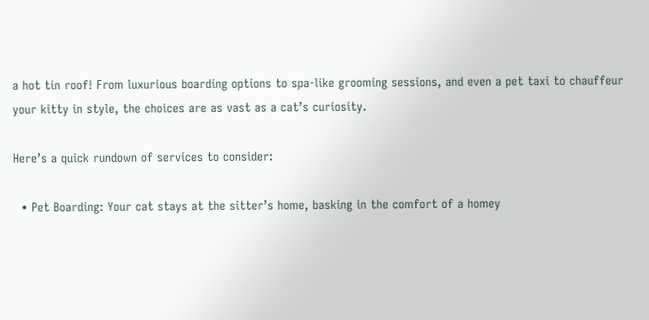a hot tin roof! From luxurious boarding options to spa-like grooming sessions, and even a pet taxi to chauffeur your kitty in style, the choices are as vast as a cat’s curiosity.

Here’s a quick rundown of services to consider:

  • Pet Boarding: Your cat stays at the sitter’s home, basking in the comfort of a homey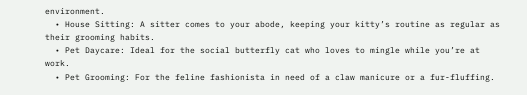environment.
  • House Sitting: A sitter comes to your abode, keeping your kitty’s routine as regular as their grooming habits.
  • Pet Daycare: Ideal for the social butterfly cat who loves to mingle while you’re at work.
  • Pet Grooming: For the feline fashionista in need of a claw manicure or a fur-fluffing.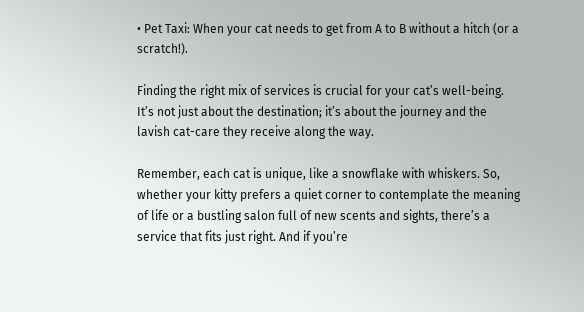• Pet Taxi: When your cat needs to get from A to B without a hitch (or a scratch!).

Finding the right mix of services is crucial for your cat’s well-being. It’s not just about the destination; it’s about the journey and the lavish cat-care they receive along the way.

Remember, each cat is unique, like a snowflake with whiskers. So, whether your kitty prefers a quiet corner to contemplate the meaning of life or a bustling salon full of new scents and sights, there’s a service that fits just right. And if you’re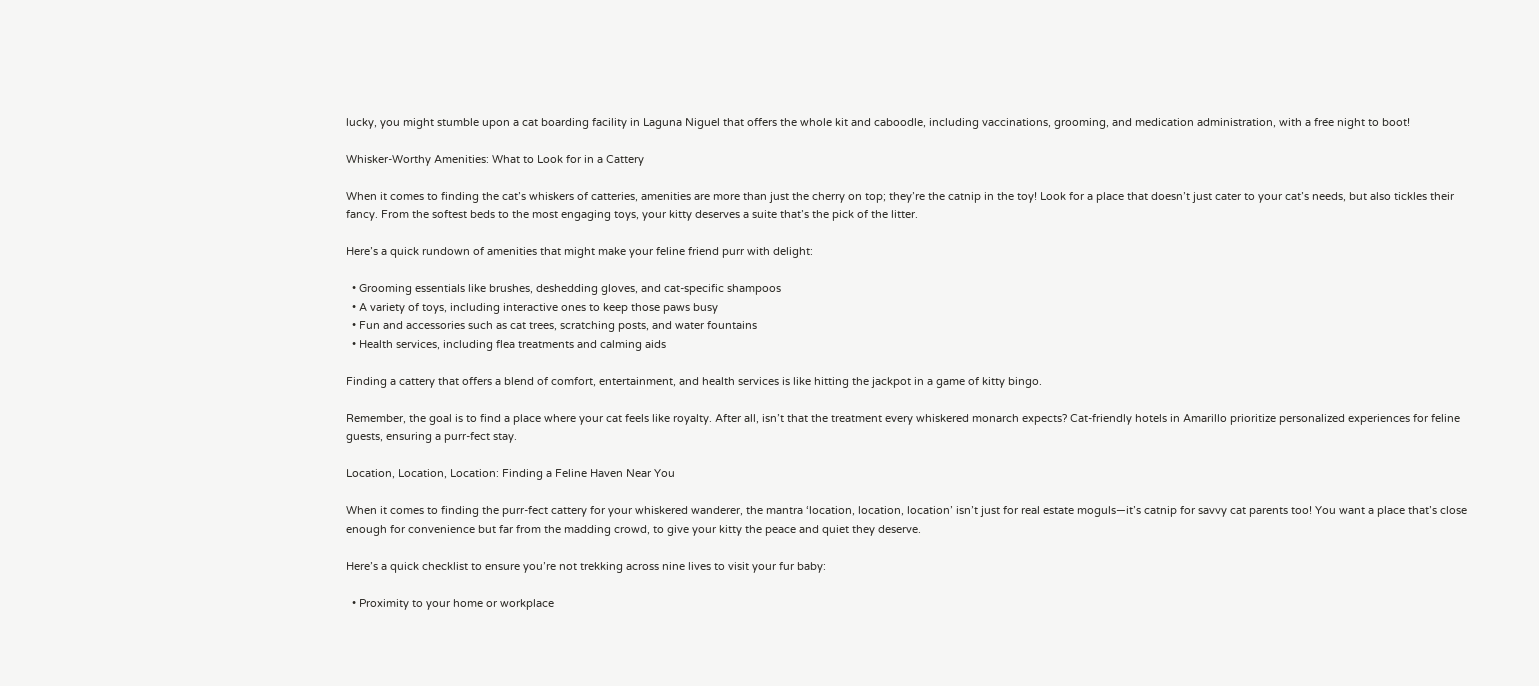lucky, you might stumble upon a cat boarding facility in Laguna Niguel that offers the whole kit and caboodle, including vaccinations, grooming, and medication administration, with a free night to boot!

Whisker-Worthy Amenities: What to Look for in a Cattery

When it comes to finding the cat’s whiskers of catteries, amenities are more than just the cherry on top; they’re the catnip in the toy! Look for a place that doesn’t just cater to your cat’s needs, but also tickles their fancy. From the softest beds to the most engaging toys, your kitty deserves a suite that’s the pick of the litter.

Here’s a quick rundown of amenities that might make your feline friend purr with delight:

  • Grooming essentials like brushes, deshedding gloves, and cat-specific shampoos
  • A variety of toys, including interactive ones to keep those paws busy
  • Fun and accessories such as cat trees, scratching posts, and water fountains
  • Health services, including flea treatments and calming aids

Finding a cattery that offers a blend of comfort, entertainment, and health services is like hitting the jackpot in a game of kitty bingo.

Remember, the goal is to find a place where your cat feels like royalty. After all, isn’t that the treatment every whiskered monarch expects? Cat-friendly hotels in Amarillo prioritize personalized experiences for feline guests, ensuring a purr-fect stay.

Location, Location, Location: Finding a Feline Haven Near You

When it comes to finding the purr-fect cattery for your whiskered wanderer, the mantra ‘location, location, location’ isn’t just for real estate moguls—it’s catnip for savvy cat parents too! You want a place that’s close enough for convenience but far from the madding crowd, to give your kitty the peace and quiet they deserve.

Here’s a quick checklist to ensure you’re not trekking across nine lives to visit your fur baby:

  • Proximity to your home or workplace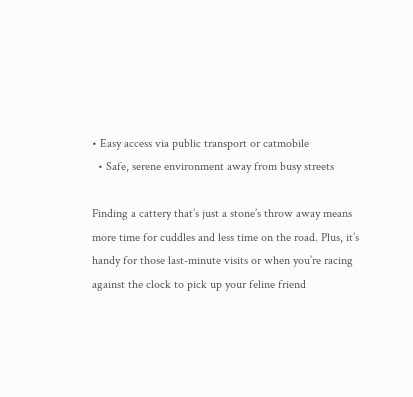• Easy access via public transport or catmobile
  • Safe, serene environment away from busy streets

Finding a cattery that’s just a stone’s throw away means more time for cuddles and less time on the road. Plus, it’s handy for those last-minute visits or when you’re racing against the clock to pick up your feline friend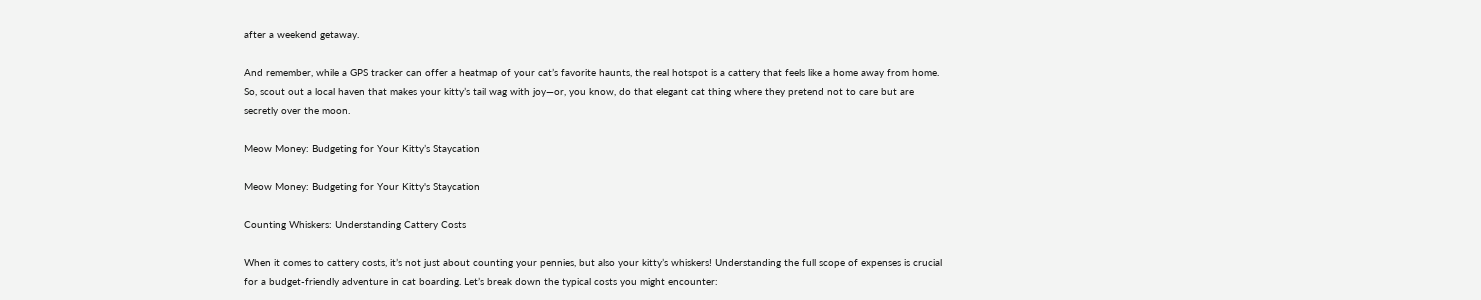after a weekend getaway.

And remember, while a GPS tracker can offer a heatmap of your cat’s favorite haunts, the real hotspot is a cattery that feels like a home away from home. So, scout out a local haven that makes your kitty’s tail wag with joy—or, you know, do that elegant cat thing where they pretend not to care but are secretly over the moon.

Meow Money: Budgeting for Your Kitty’s Staycation

Meow Money: Budgeting for Your Kitty's Staycation

Counting Whiskers: Understanding Cattery Costs

When it comes to cattery costs, it’s not just about counting your pennies, but also your kitty’s whiskers! Understanding the full scope of expenses is crucial for a budget-friendly adventure in cat boarding. Let’s break down the typical costs you might encounter: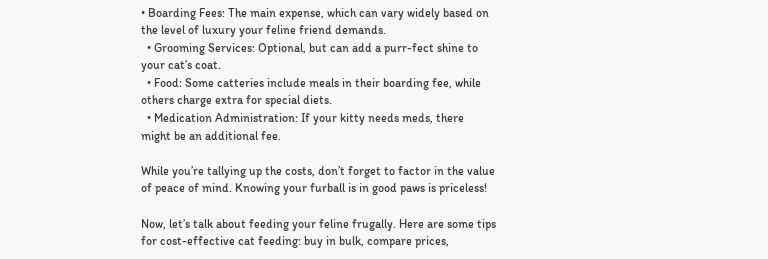• Boarding Fees: The main expense, which can vary widely based on the level of luxury your feline friend demands.
  • Grooming Services: Optional, but can add a purr-fect shine to your cat’s coat.
  • Food: Some catteries include meals in their boarding fee, while others charge extra for special diets.
  • Medication Administration: If your kitty needs meds, there might be an additional fee.

While you’re tallying up the costs, don’t forget to factor in the value of peace of mind. Knowing your furball is in good paws is priceless!

Now, let’s talk about feeding your feline frugally. Here are some tips for cost-effective cat feeding: buy in bulk, compare prices,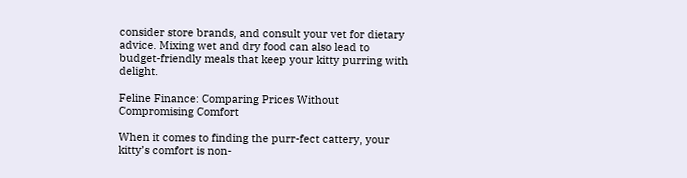consider store brands, and consult your vet for dietary advice. Mixing wet and dry food can also lead to budget-friendly meals that keep your kitty purring with delight.

Feline Finance: Comparing Prices Without Compromising Comfort

When it comes to finding the purr-fect cattery, your kitty’s comfort is non-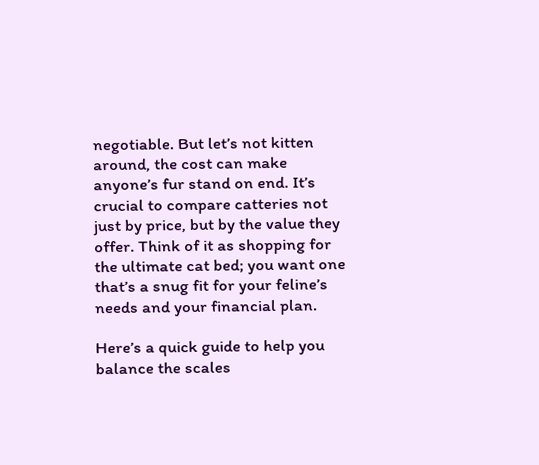negotiable. But let’s not kitten around, the cost can make anyone’s fur stand on end. It’s crucial to compare catteries not just by price, but by the value they offer. Think of it as shopping for the ultimate cat bed; you want one that’s a snug fit for your feline’s needs and your financial plan.

Here’s a quick guide to help you balance the scales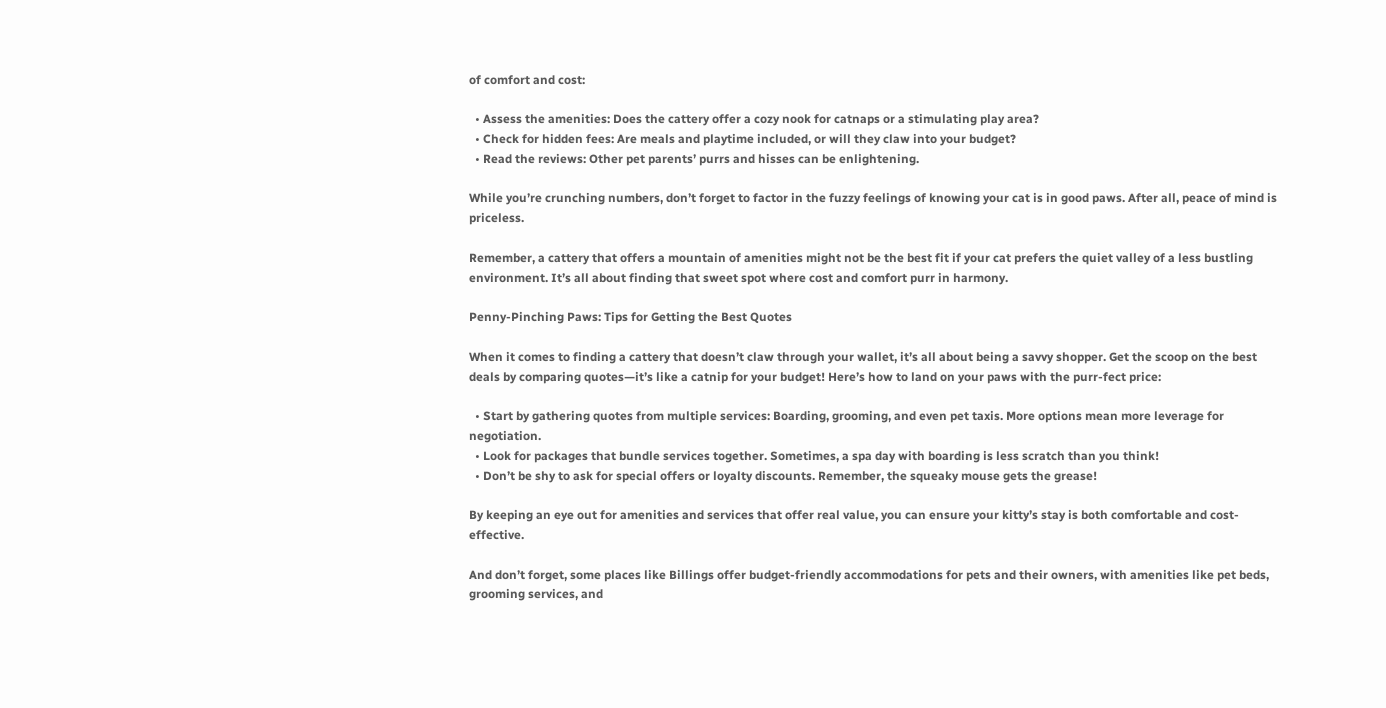of comfort and cost:

  • Assess the amenities: Does the cattery offer a cozy nook for catnaps or a stimulating play area?
  • Check for hidden fees: Are meals and playtime included, or will they claw into your budget?
  • Read the reviews: Other pet parents’ purrs and hisses can be enlightening.

While you’re crunching numbers, don’t forget to factor in the fuzzy feelings of knowing your cat is in good paws. After all, peace of mind is priceless.

Remember, a cattery that offers a mountain of amenities might not be the best fit if your cat prefers the quiet valley of a less bustling environment. It’s all about finding that sweet spot where cost and comfort purr in harmony.

Penny-Pinching Paws: Tips for Getting the Best Quotes

When it comes to finding a cattery that doesn’t claw through your wallet, it’s all about being a savvy shopper. Get the scoop on the best deals by comparing quotes—it’s like a catnip for your budget! Here’s how to land on your paws with the purr-fect price:

  • Start by gathering quotes from multiple services: Boarding, grooming, and even pet taxis. More options mean more leverage for negotiation.
  • Look for packages that bundle services together. Sometimes, a spa day with boarding is less scratch than you think!
  • Don’t be shy to ask for special offers or loyalty discounts. Remember, the squeaky mouse gets the grease!

By keeping an eye out for amenities and services that offer real value, you can ensure your kitty’s stay is both comfortable and cost-effective.

And don’t forget, some places like Billings offer budget-friendly accommodations for pets and their owners, with amenities like pet beds, grooming services, and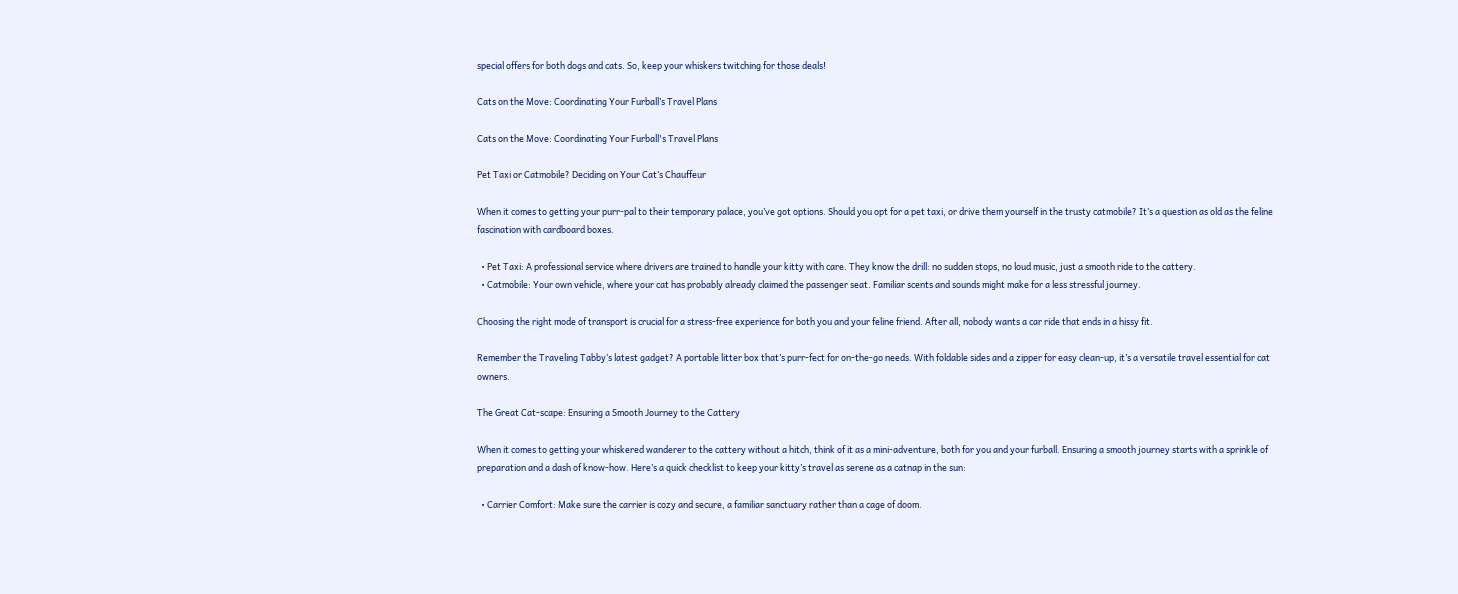special offers for both dogs and cats. So, keep your whiskers twitching for those deals!

Cats on the Move: Coordinating Your Furball’s Travel Plans

Cats on the Move: Coordinating Your Furball's Travel Plans

Pet Taxi or Catmobile? Deciding on Your Cat’s Chauffeur

When it comes to getting your purr-pal to their temporary palace, you’ve got options. Should you opt for a pet taxi, or drive them yourself in the trusty catmobile? It’s a question as old as the feline fascination with cardboard boxes.

  • Pet Taxi: A professional service where drivers are trained to handle your kitty with care. They know the drill: no sudden stops, no loud music, just a smooth ride to the cattery.
  • Catmobile: Your own vehicle, where your cat has probably already claimed the passenger seat. Familiar scents and sounds might make for a less stressful journey.

Choosing the right mode of transport is crucial for a stress-free experience for both you and your feline friend. After all, nobody wants a car ride that ends in a hissy fit.

Remember the Traveling Tabby‘s latest gadget? A portable litter box that’s purr-fect for on-the-go needs. With foldable sides and a zipper for easy clean-up, it’s a versatile travel essential for cat owners.

The Great Cat-scape: Ensuring a Smooth Journey to the Cattery

When it comes to getting your whiskered wanderer to the cattery without a hitch, think of it as a mini-adventure, both for you and your furball. Ensuring a smooth journey starts with a sprinkle of preparation and a dash of know-how. Here’s a quick checklist to keep your kitty’s travel as serene as a catnap in the sun:

  • Carrier Comfort: Make sure the carrier is cozy and secure, a familiar sanctuary rather than a cage of doom.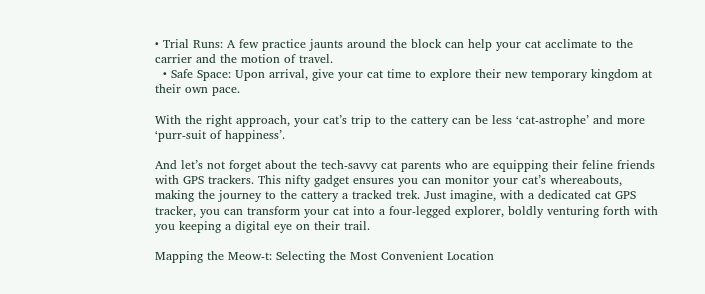• Trial Runs: A few practice jaunts around the block can help your cat acclimate to the carrier and the motion of travel.
  • Safe Space: Upon arrival, give your cat time to explore their new temporary kingdom at their own pace.

With the right approach, your cat’s trip to the cattery can be less ‘cat-astrophe’ and more ‘purr-suit of happiness’.

And let’s not forget about the tech-savvy cat parents who are equipping their feline friends with GPS trackers. This nifty gadget ensures you can monitor your cat’s whereabouts, making the journey to the cattery a tracked trek. Just imagine, with a dedicated cat GPS tracker, you can transform your cat into a four-legged explorer, boldly venturing forth with you keeping a digital eye on their trail.

Mapping the Meow-t: Selecting the Most Convenient Location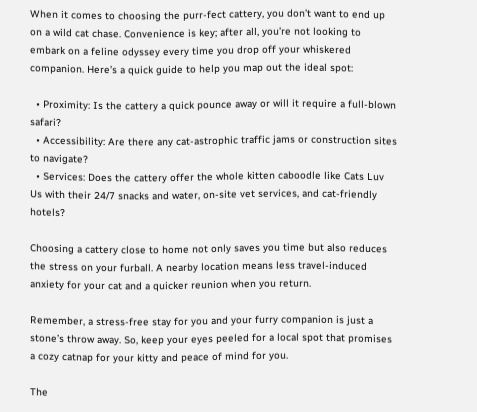When it comes to choosing the purr-fect cattery, you don’t want to end up on a wild cat chase. Convenience is key; after all, you’re not looking to embark on a feline odyssey every time you drop off your whiskered companion. Here’s a quick guide to help you map out the ideal spot:

  • Proximity: Is the cattery a quick pounce away or will it require a full-blown safari?
  • Accessibility: Are there any cat-astrophic traffic jams or construction sites to navigate?
  • Services: Does the cattery offer the whole kitten caboodle like Cats Luv Us with their 24/7 snacks and water, on-site vet services, and cat-friendly hotels?

Choosing a cattery close to home not only saves you time but also reduces the stress on your furball. A nearby location means less travel-induced anxiety for your cat and a quicker reunion when you return.

Remember, a stress-free stay for you and your furry companion is just a stone’s throw away. So, keep your eyes peeled for a local spot that promises a cozy catnap for your kitty and peace of mind for you.

The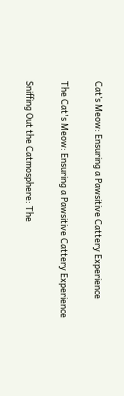Cat’s Meow: Ensuring a Pawsitive Cattery Experience

The Cat's Meow: Ensuring a Pawsitive Cattery Experience

Sniffing Out the Catmosphere: The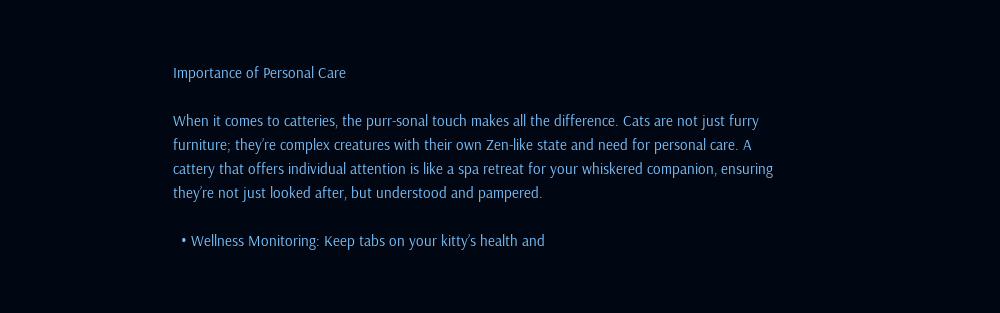Importance of Personal Care

When it comes to catteries, the purr-sonal touch makes all the difference. Cats are not just furry furniture; they’re complex creatures with their own Zen-like state and need for personal care. A cattery that offers individual attention is like a spa retreat for your whiskered companion, ensuring they’re not just looked after, but understood and pampered.

  • Wellness Monitoring: Keep tabs on your kitty’s health and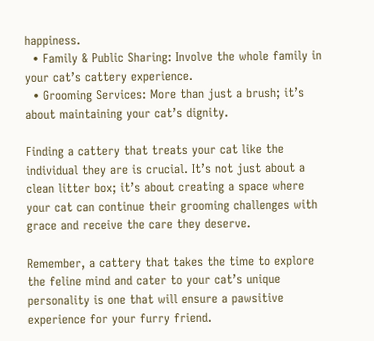happiness.
  • Family & Public Sharing: Involve the whole family in your cat’s cattery experience.
  • Grooming Services: More than just a brush; it’s about maintaining your cat’s dignity.

Finding a cattery that treats your cat like the individual they are is crucial. It’s not just about a clean litter box; it’s about creating a space where your cat can continue their grooming challenges with grace and receive the care they deserve.

Remember, a cattery that takes the time to explore the feline mind and cater to your cat’s unique personality is one that will ensure a pawsitive experience for your furry friend.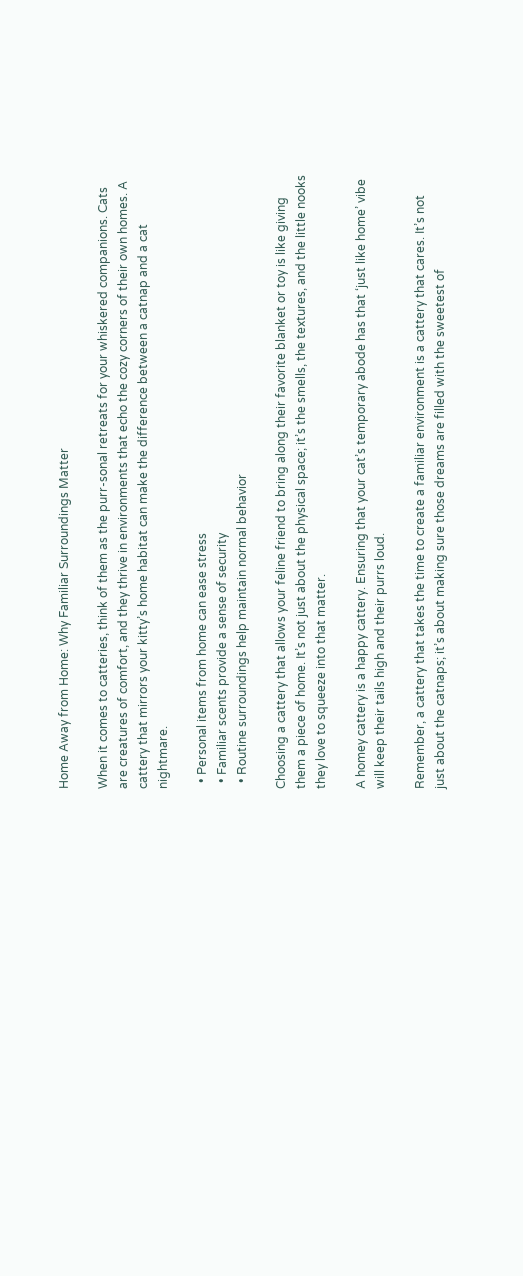Home Away from Home: Why Familiar Surroundings Matter

When it comes to catteries, think of them as the purr-sonal retreats for your whiskered companions. Cats are creatures of comfort, and they thrive in environments that echo the cozy corners of their own homes. A cattery that mirrors your kitty’s home habitat can make the difference between a catnap and a cat nightmare.

  • Personal items from home can ease stress
  • Familiar scents provide a sense of security
  • Routine surroundings help maintain normal behavior

Choosing a cattery that allows your feline friend to bring along their favorite blanket or toy is like giving them a piece of home. It’s not just about the physical space; it’s the smells, the textures, and the little nooks they love to squeeze into that matter.

A homey cattery is a happy cattery. Ensuring that your cat’s temporary abode has that ‘just like home’ vibe will keep their tails high and their purrs loud.

Remember, a cattery that takes the time to create a familiar environment is a cattery that cares. It’s not just about the catnaps; it’s about making sure those dreams are filled with the sweetest of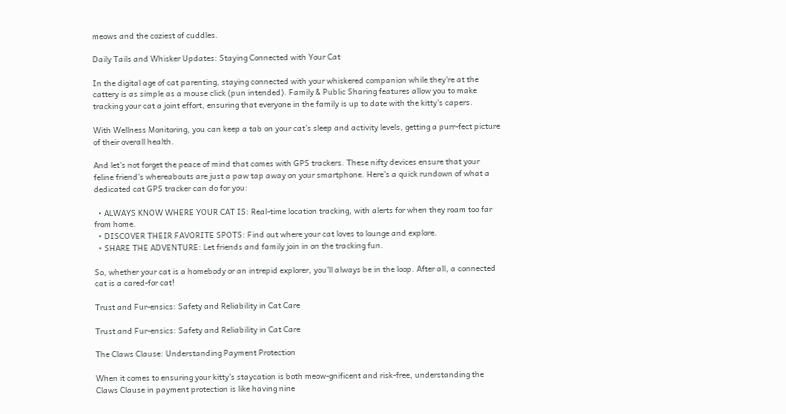meows and the coziest of cuddles.

Daily Tails and Whisker Updates: Staying Connected with Your Cat

In the digital age of cat parenting, staying connected with your whiskered companion while they’re at the cattery is as simple as a mouse click (pun intended). Family & Public Sharing features allow you to make tracking your cat a joint effort, ensuring that everyone in the family is up to date with the kitty’s capers.

With Wellness Monitoring, you can keep a tab on your cat’s sleep and activity levels, getting a purr-fect picture of their overall health.

And let’s not forget the peace of mind that comes with GPS trackers. These nifty devices ensure that your feline friend’s whereabouts are just a paw tap away on your smartphone. Here’s a quick rundown of what a dedicated cat GPS tracker can do for you:

  • ALWAYS KNOW WHERE YOUR CAT IS: Real-time location tracking, with alerts for when they roam too far from home.
  • DISCOVER THEIR FAVORITE SPOTS: Find out where your cat loves to lounge and explore.
  • SHARE THE ADVENTURE: Let friends and family join in on the tracking fun.

So, whether your cat is a homebody or an intrepid explorer, you’ll always be in the loop. After all, a connected cat is a cared-for cat!

Trust and Fur-ensics: Safety and Reliability in Cat Care

Trust and Fur-ensics: Safety and Reliability in Cat Care

The Claws Clause: Understanding Payment Protection

When it comes to ensuring your kitty’s staycation is both meow-gnificent and risk-free, understanding the Claws Clause in payment protection is like having nine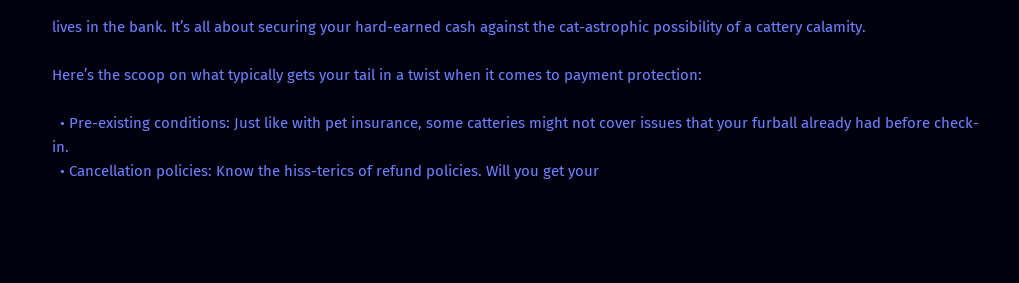lives in the bank. It’s all about securing your hard-earned cash against the cat-astrophic possibility of a cattery calamity.

Here’s the scoop on what typically gets your tail in a twist when it comes to payment protection:

  • Pre-existing conditions: Just like with pet insurance, some catteries might not cover issues that your furball already had before check-in.
  • Cancellation policies: Know the hiss-terics of refund policies. Will you get your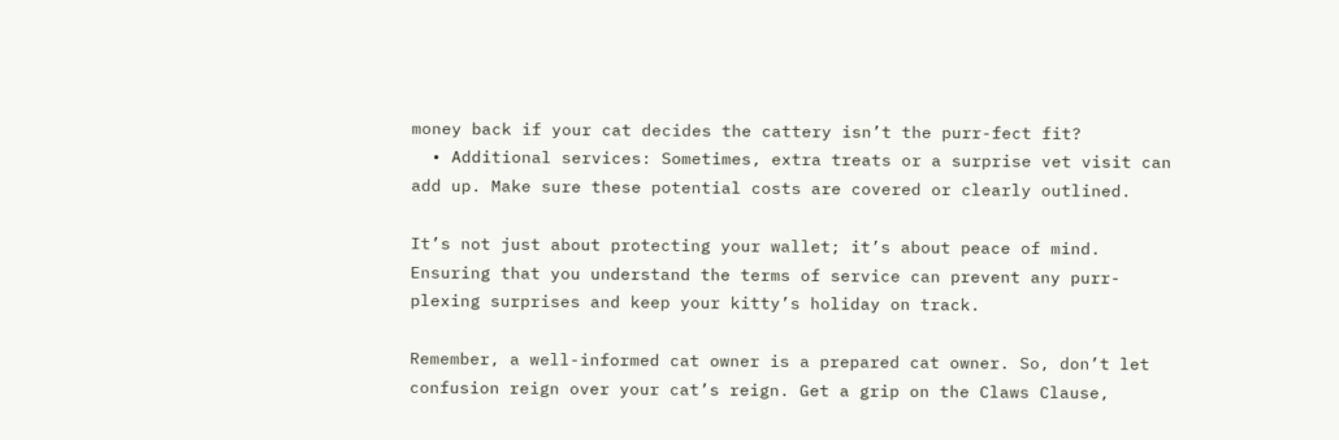money back if your cat decides the cattery isn’t the purr-fect fit?
  • Additional services: Sometimes, extra treats or a surprise vet visit can add up. Make sure these potential costs are covered or clearly outlined.

It’s not just about protecting your wallet; it’s about peace of mind. Ensuring that you understand the terms of service can prevent any purr-plexing surprises and keep your kitty’s holiday on track.

Remember, a well-informed cat owner is a prepared cat owner. So, don’t let confusion reign over your cat’s reign. Get a grip on the Claws Clause,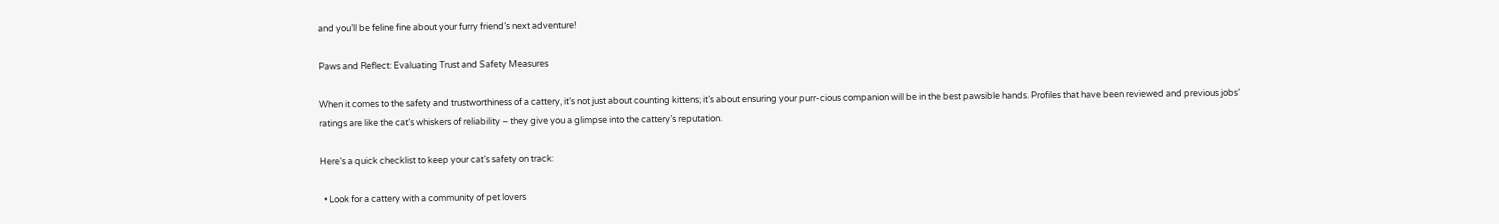and you’ll be feline fine about your furry friend’s next adventure!

Paws and Reflect: Evaluating Trust and Safety Measures

When it comes to the safety and trustworthiness of a cattery, it’s not just about counting kittens; it’s about ensuring your purr-cious companion will be in the best pawsible hands. Profiles that have been reviewed and previous jobs’ ratings are like the cat’s whiskers of reliability – they give you a glimpse into the cattery’s reputation.

Here’s a quick checklist to keep your cat’s safety on track:

  • Look for a cattery with a community of pet lovers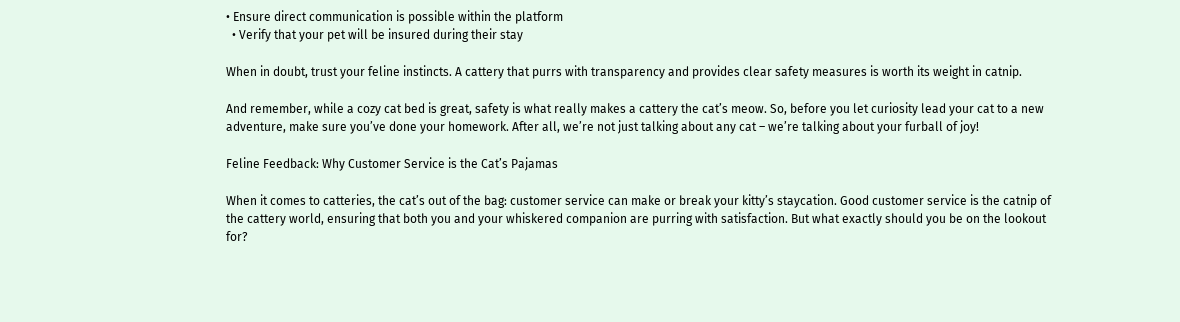• Ensure direct communication is possible within the platform
  • Verify that your pet will be insured during their stay

When in doubt, trust your feline instincts. A cattery that purrs with transparency and provides clear safety measures is worth its weight in catnip.

And remember, while a cozy cat bed is great, safety is what really makes a cattery the cat’s meow. So, before you let curiosity lead your cat to a new adventure, make sure you’ve done your homework. After all, we’re not just talking about any cat – we’re talking about your furball of joy!

Feline Feedback: Why Customer Service is the Cat’s Pajamas

When it comes to catteries, the cat’s out of the bag: customer service can make or break your kitty’s staycation. Good customer service is the catnip of the cattery world, ensuring that both you and your whiskered companion are purring with satisfaction. But what exactly should you be on the lookout for?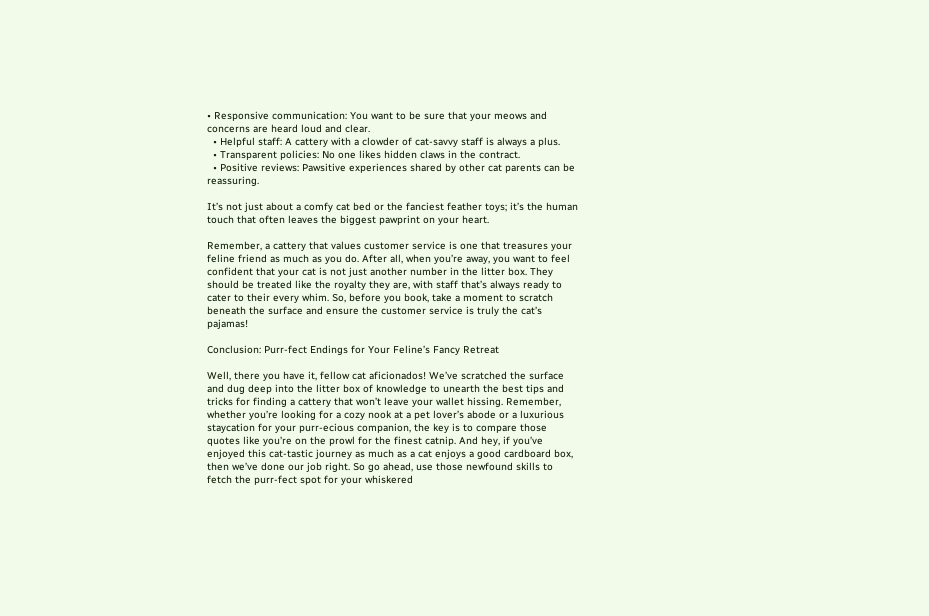• Responsive communication: You want to be sure that your meows and concerns are heard loud and clear.
  • Helpful staff: A cattery with a clowder of cat-savvy staff is always a plus.
  • Transparent policies: No one likes hidden claws in the contract.
  • Positive reviews: Pawsitive experiences shared by other cat parents can be reassuring.

It’s not just about a comfy cat bed or the fanciest feather toys; it’s the human touch that often leaves the biggest pawprint on your heart.

Remember, a cattery that values customer service is one that treasures your feline friend as much as you do. After all, when you’re away, you want to feel confident that your cat is not just another number in the litter box. They should be treated like the royalty they are, with staff that’s always ready to cater to their every whim. So, before you book, take a moment to scratch beneath the surface and ensure the customer service is truly the cat’s pajamas!

Conclusion: Purr-fect Endings for Your Feline’s Fancy Retreat

Well, there you have it, fellow cat aficionados! We’ve scratched the surface and dug deep into the litter box of knowledge to unearth the best tips and tricks for finding a cattery that won’t leave your wallet hissing. Remember, whether you’re looking for a cozy nook at a pet lover’s abode or a luxurious staycation for your purr-ecious companion, the key is to compare those quotes like you’re on the prowl for the finest catnip. And hey, if you’ve enjoyed this cat-tastic journey as much as a cat enjoys a good cardboard box, then we’ve done our job right. So go ahead, use those newfound skills to fetch the purr-fect spot for your whiskered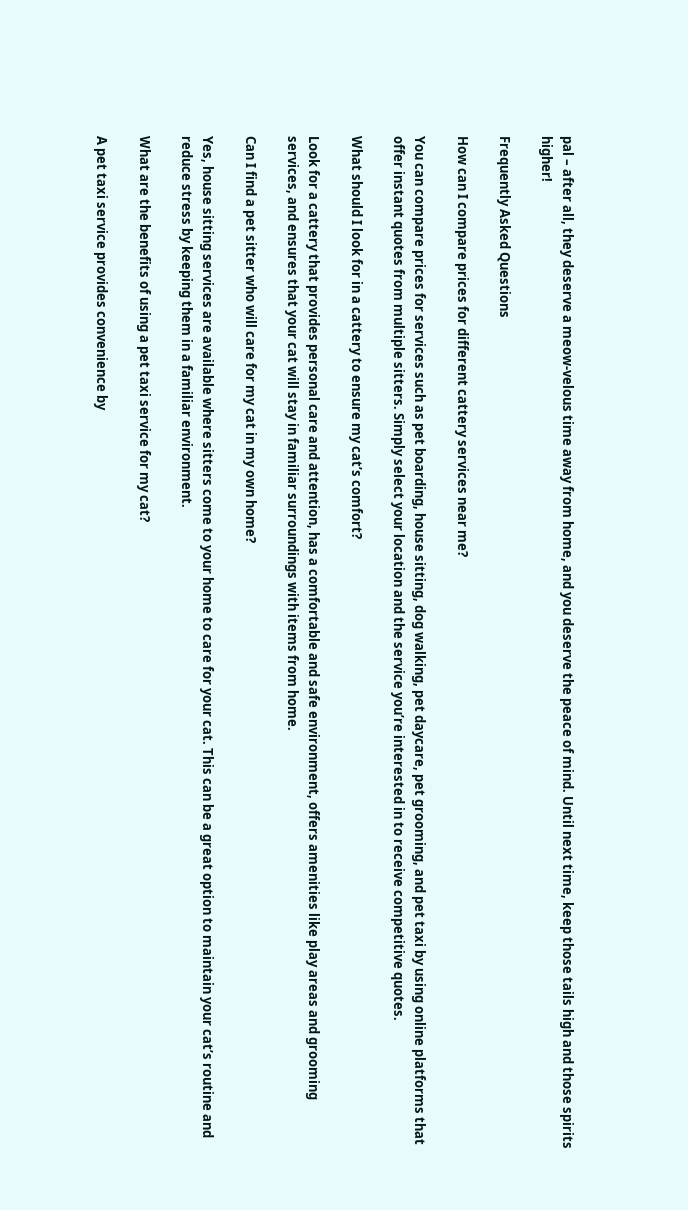pal – after all, they deserve a meow-velous time away from home, and you deserve the peace of mind. Until next time, keep those tails high and those spirits higher!

Frequently Asked Questions

How can I compare prices for different cattery services near me?

You can compare prices for services such as pet boarding, house sitting, dog walking, pet daycare, pet grooming, and pet taxi by using online platforms that offer instant quotes from multiple sitters. Simply select your location and the service you’re interested in to receive competitive quotes.

What should I look for in a cattery to ensure my cat’s comfort?

Look for a cattery that provides personal care and attention, has a comfortable and safe environment, offers amenities like play areas and grooming services, and ensures that your cat will stay in familiar surroundings with items from home.

Can I find a pet sitter who will care for my cat in my own home?

Yes, house sitting services are available where sitters come to your home to care for your cat. This can be a great option to maintain your cat’s routine and reduce stress by keeping them in a familiar environment.

What are the benefits of using a pet taxi service for my cat?

A pet taxi service provides convenience by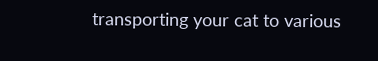transporting your cat to various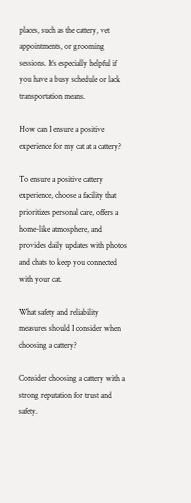places, such as the cattery, vet appointments, or grooming sessions. It’s especially helpful if you have a busy schedule or lack transportation means.

How can I ensure a positive experience for my cat at a cattery?

To ensure a positive cattery experience, choose a facility that prioritizes personal care, offers a home-like atmosphere, and provides daily updates with photos and chats to keep you connected with your cat.

What safety and reliability measures should I consider when choosing a cattery?

Consider choosing a cattery with a strong reputation for trust and safety.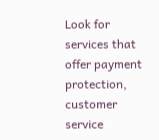Look for services that offer payment protection, customer service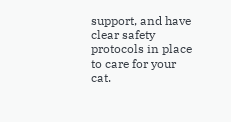support, and have clear safety protocols in place to care for your cat.